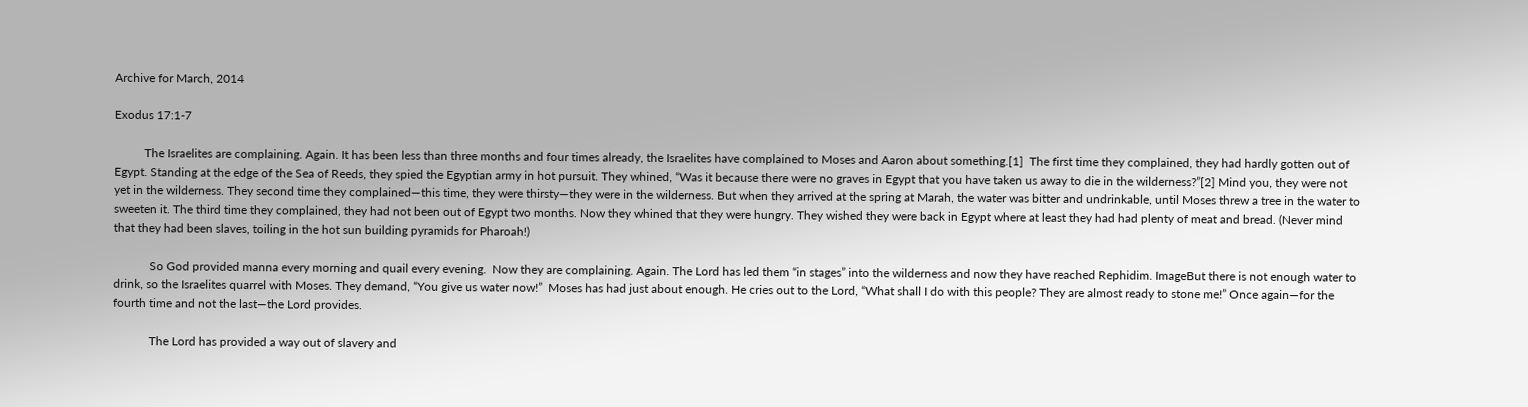Archive for March, 2014

Exodus 17:1-7

          The Israelites are complaining. Again. It has been less than three months and four times already, the Israelites have complained to Moses and Aaron about something.[1]  The first time they complained, they had hardly gotten out of Egypt. Standing at the edge of the Sea of Reeds, they spied the Egyptian army in hot pursuit. They whined, “Was it because there were no graves in Egypt that you have taken us away to die in the wilderness?”[2] Mind you, they were not yet in the wilderness. They second time they complained—this time, they were thirsty—they were in the wilderness. But when they arrived at the spring at Marah, the water was bitter and undrinkable, until Moses threw a tree in the water to sweeten it. The third time they complained, they had not been out of Egypt two months. Now they whined that they were hungry. They wished they were back in Egypt where at least they had had plenty of meat and bread. (Never mind that they had been slaves, toiling in the hot sun building pyramids for Pharoah!)

            So God provided manna every morning and quail every evening.  Now they are complaining. Again. The Lord has led them “in stages” into the wilderness and now they have reached Rephidim. ImageBut there is not enough water to drink, so the Israelites quarrel with Moses. They demand, “You give us water now!”  Moses has had just about enough. He cries out to the Lord, “What shall I do with this people? They are almost ready to stone me!” Once again—for the fourth time and not the last—the Lord provides.

            The Lord has provided a way out of slavery and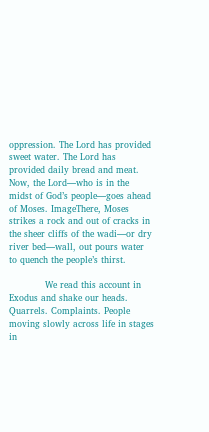oppression. The Lord has provided sweet water. The Lord has provided daily bread and meat. Now, the Lord—who is in the midst of God’s people—goes ahead of Moses. ImageThere, Moses strikes a rock and out of cracks in the sheer cliffs of the wadi—or dry river bed—wall, out pours water to quench the people’s thirst.

            We read this account in Exodus and shake our heads. Quarrels. Complaints. People moving slowly across life in stages in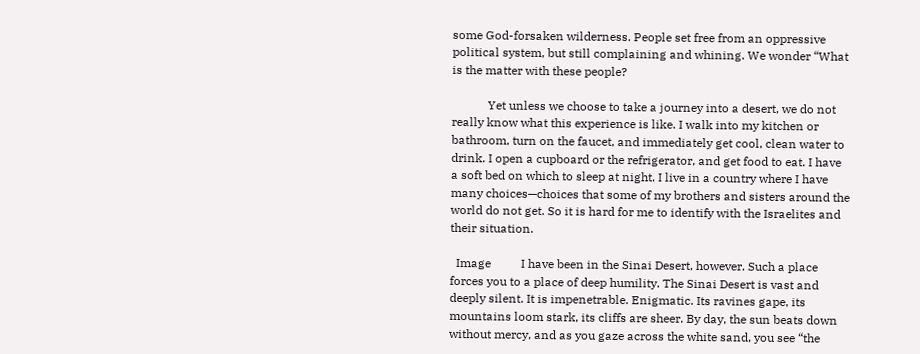some God-forsaken wilderness. People set free from an oppressive political system, but still complaining and whining. We wonder “What is the matter with these people?

            Yet unless we choose to take a journey into a desert, we do not really know what this experience is like. I walk into my kitchen or bathroom, turn on the faucet, and immediately get cool, clean water to drink. I open a cupboard or the refrigerator, and get food to eat. I have a soft bed on which to sleep at night. I live in a country where I have many choices—choices that some of my brothers and sisters around the world do not get. So it is hard for me to identify with the Israelites and their situation.

  Image          I have been in the Sinai Desert, however. Such a place forces you to a place of deep humility. The Sinai Desert is vast and deeply silent. It is impenetrable. Enigmatic. Its ravines gape, its mountains loom stark, its cliffs are sheer. By day, the sun beats down without mercy, and as you gaze across the white sand, you see “the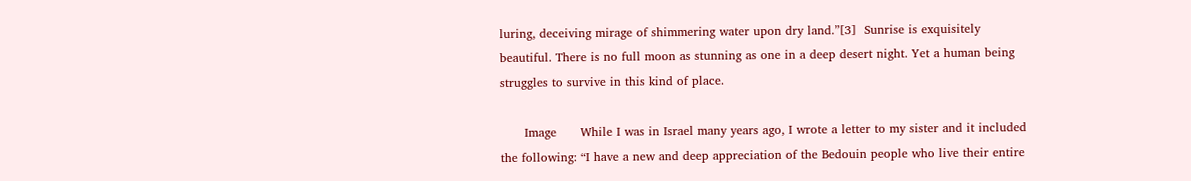luring, deceiving mirage of shimmering water upon dry land.”[3]  Sunrise is exquisitely beautiful. There is no full moon as stunning as one in a deep desert night. Yet a human being struggles to survive in this kind of place.

      Image      While I was in Israel many years ago, I wrote a letter to my sister and it included the following: “I have a new and deep appreciation of the Bedouin people who live their entire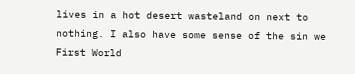lives in a hot desert wasteland on next to nothing. I also have some sense of the sin we First World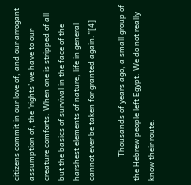citizens commit in our love of, and our arrogant assumption of, the ‘rights’ we have to our creature comforts. When one is stripped of all but the basics of survival in the face of the harshest elements of nature, life in general cannot ever be taken for granted again.”[4]

            Thousands of years ago, a small group of the Hebrew people left Egypt. We do not really know their route.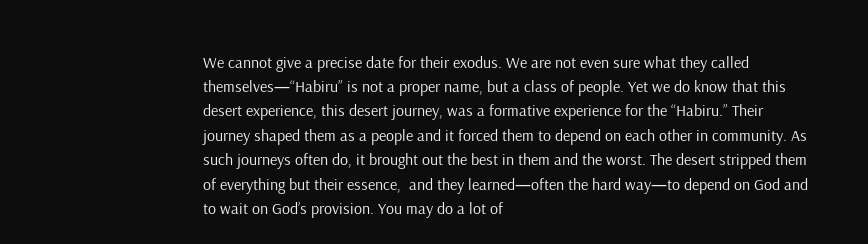We cannot give a precise date for their exodus. We are not even sure what they called themselves—“Habiru” is not a proper name, but a class of people. Yet we do know that this desert experience, this desert journey, was a formative experience for the “Habiru.” Their journey shaped them as a people and it forced them to depend on each other in community. As such journeys often do, it brought out the best in them and the worst. The desert stripped them of everything but their essence,  and they learned—often the hard way—to depend on God and to wait on God’s provision. You may do a lot of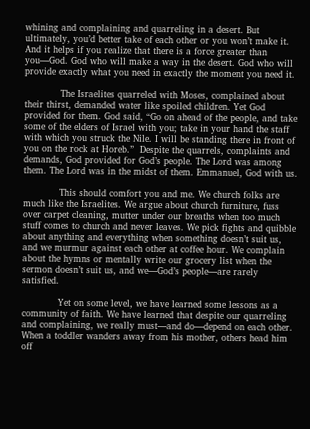whining and complaining and quarreling in a desert. But ultimately, you’d better take of each other or you won’t make it. And it helps if you realize that there is a force greater than you—God. God who will make a way in the desert. God who will provide exactly what you need in exactly the moment you need it.

            The Israelites quarreled with Moses, complained about their thirst, demanded water like spoiled children. Yet God provided for them. God said, “Go on ahead of the people, and take some of the elders of Israel with you; take in your hand the staff with which you struck the Nile. I will be standing there in front of you on the rock at Horeb.”  Despite the quarrels, complaints and demands, God provided for God’s people. The Lord was among them. The Lord was in the midst of them. Emmanuel, God with us.

            This should comfort you and me. We church folks are much like the Israelites. We argue about church furniture, fuss over carpet cleaning, mutter under our breaths when too much stuff comes to church and never leaves. We pick fights and quibble about anything and everything when something doesn’t suit us, and we murmur against each other at coffee hour. We complain about the hymns or mentally write our grocery list when the sermon doesn’t suit us, and we—God’s people—are rarely satisfied.

            Yet on some level, we have learned some lessons as a community of faith. We have learned that despite our quarreling and complaining, we really must—and do—depend on each other. When a toddler wanders away from his mother, others head him off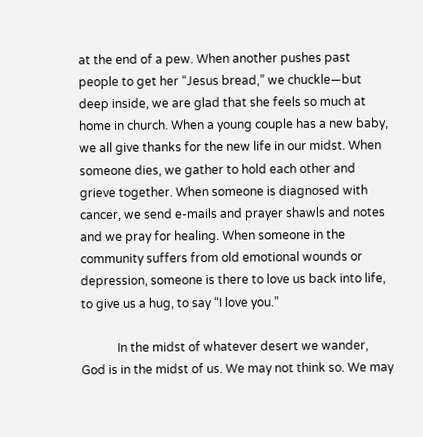at the end of a pew. When another pushes past people to get her “Jesus bread,” we chuckle—but deep inside, we are glad that she feels so much at home in church. When a young couple has a new baby, we all give thanks for the new life in our midst. When someone dies, we gather to hold each other and grieve together. When someone is diagnosed with cancer, we send e-mails and prayer shawls and notes and we pray for healing. When someone in the community suffers from old emotional wounds or depression, someone is there to love us back into life, to give us a hug, to say “I love you.”

            In the midst of whatever desert we wander, God is in the midst of us. We may not think so. We may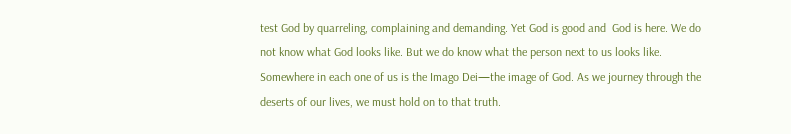test God by quarreling, complaining and demanding. Yet God is good and  God is here. We do not know what God looks like. But we do know what the person next to us looks like. Somewhere in each one of us is the Imago Dei—the image of God. As we journey through the deserts of our lives, we must hold on to that truth.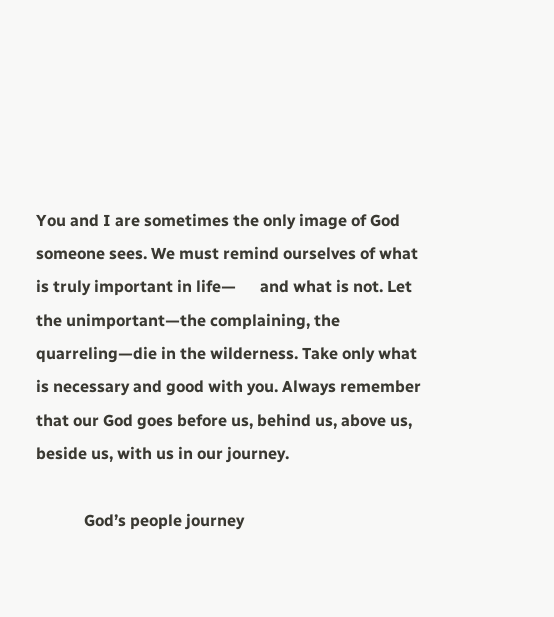You and I are sometimes the only image of God someone sees. We must remind ourselves of what is truly important in life—      and what is not. Let the unimportant—the complaining, the quarreling—die in the wilderness. Take only what is necessary and good with you. Always remember that our God goes before us, behind us, above us, beside us, with us in our journey.

            God’s people journey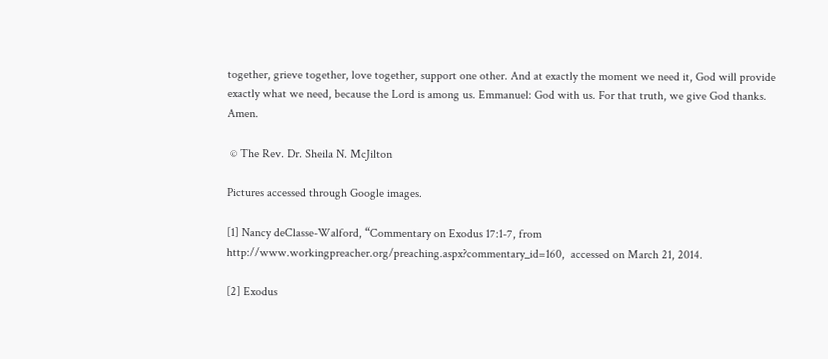together, grieve together, love together, support one other. And at exactly the moment we need it, God will provide exactly what we need, because the Lord is among us. Emmanuel: God with us. For that truth, we give God thanks. Amen.

 © The Rev. Dr. Sheila N. McJilton

Pictures accessed through Google images.

[1] Nancy deClasse-Walford, “Commentary on Exodus 17:1-7, from http://www.workingpreacher.org/preaching.aspx?commentary_id=160,  accessed on March 21, 2014.

[2] Exodus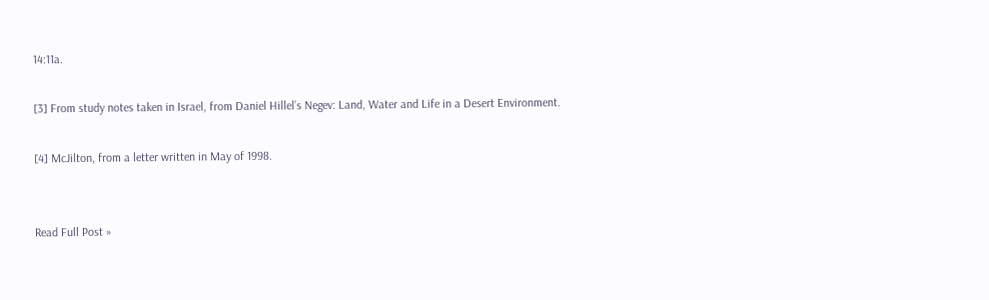14:11a.

[3] From study notes taken in Israel, from Daniel Hillel’s Negev: Land, Water and Life in a Desert Environment.

[4] McJilton, from a letter written in May of 1998.


Read Full Post »